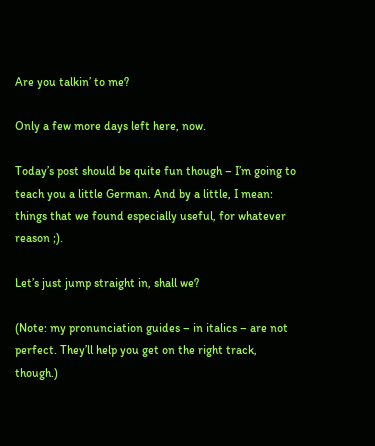Are you talkin’ to me?

Only a few more days left here, now.

Today’s post should be quite fun though – I’m going to teach you a little German. And by a little, I mean: things that we found especially useful, for whatever reason ;).

Let’s just jump straight in, shall we?

(Note: my pronunciation guides – in italics – are not perfect. They’ll help you get on the right track, though.)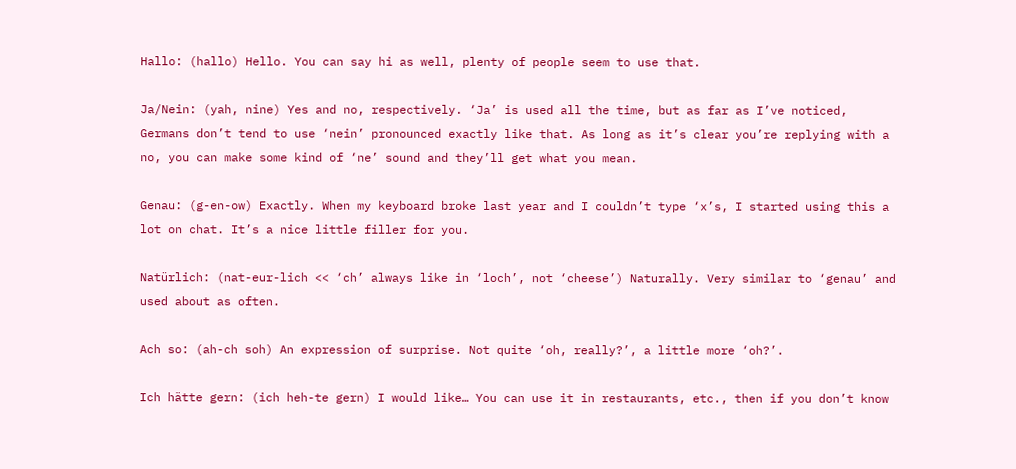Hallo: (hallo) Hello. You can say hi as well, plenty of people seem to use that.

Ja/Nein: (yah, nine) Yes and no, respectively. ‘Ja’ is used all the time, but as far as I’ve noticed, Germans don’t tend to use ‘nein’ pronounced exactly like that. As long as it’s clear you’re replying with a no, you can make some kind of ‘ne’ sound and they’ll get what you mean.

Genau: (g-en-ow) Exactly. When my keyboard broke last year and I couldn’t type ‘x’s, I started using this a lot on chat. It’s a nice little filler for you.

Natürlich: (nat-eur-lich << ‘ch’ always like in ‘loch’, not ‘cheese’) Naturally. Very similar to ‘genau’ and used about as often.

Ach so: (ah-ch soh) An expression of surprise. Not quite ‘oh, really?’, a little more ‘oh?’.

Ich hätte gern: (ich heh-te gern) I would like… You can use it in restaurants, etc., then if you don’t know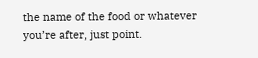the name of the food or whatever you’re after, just point.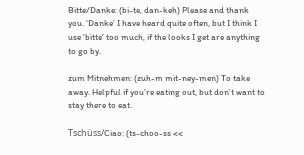Bitte/Danke: (bi-te, dan-keh) Please and thank you. ‘Danke’ I have heard quite often, but I think I use ‘bitte’ too much, if the looks I get are anything to go by.

zum Mitnehmen: (zuh-m mit-ney-men) To take away. Helpful if you’re eating out, but don’t want to stay there to eat.

Tschüss/Ciao: (ts-choo-ss <<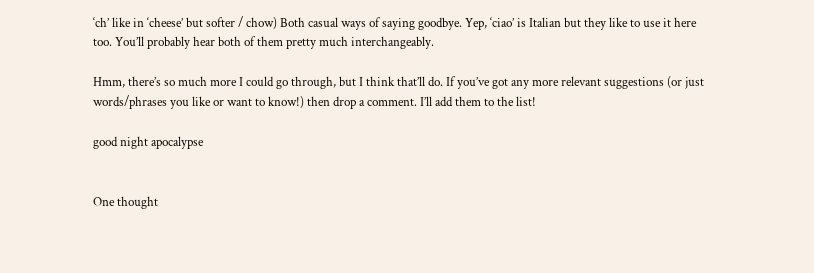‘ch’ like in ‘cheese’ but softer / chow) Both casual ways of saying goodbye. Yep, ‘ciao’ is Italian but they like to use it here too. You’ll probably hear both of them pretty much interchangeably.

Hmm, there’s so much more I could go through, but I think that’ll do. If you’ve got any more relevant suggestions (or just words/phrases you like or want to know!) then drop a comment. I’ll add them to the list!

good night apocalypse


One thought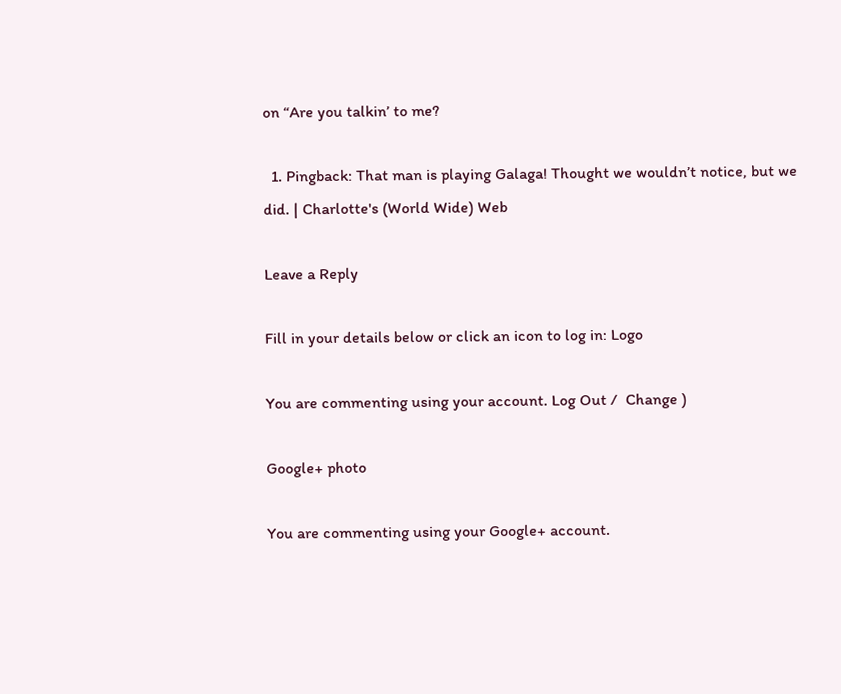on “Are you talkin’ to me?

  1. Pingback: That man is playing Galaga! Thought we wouldn’t notice, but we did. | Charlotte's (World Wide) Web

Leave a Reply

Fill in your details below or click an icon to log in: Logo

You are commenting using your account. Log Out /  Change )

Google+ photo

You are commenting using your Google+ account.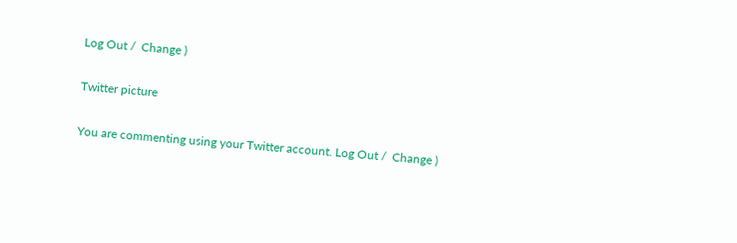Log Out /  Change )

Twitter picture

You are commenting using your Twitter account. Log Out /  Change )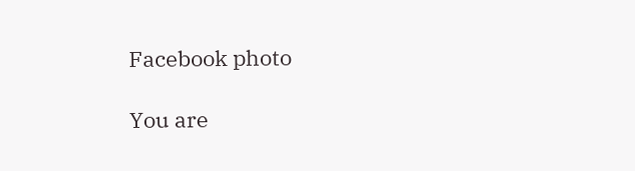Facebook photo

You are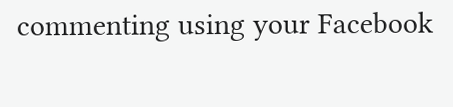commenting using your Facebook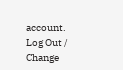account. Log Out /  Change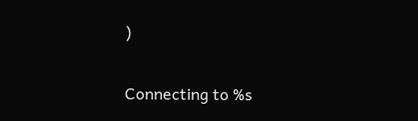)


Connecting to %s